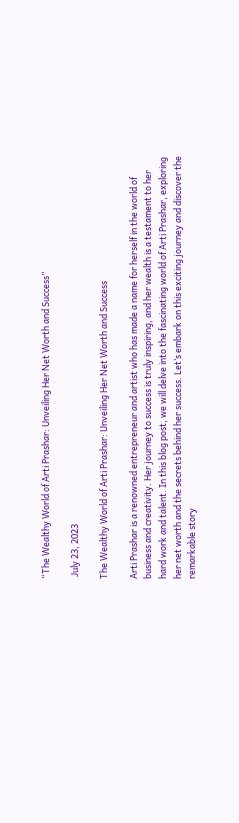“The Wealthy World of Arti Prashar: Unveiling Her Net Worth and Success”

 July 23, 2023

The Wealthy World of Arti Prashar: Unveiling Her Net Worth and Success

Arti Prashar is a renowned entrepreneur and artist who has made a name for herself in the world of business and creativity. Her journey to success is truly inspiring, and her wealth is a testament to her hard work and talent. In this blog post, we will delve into the fascinating world of Arti Prashar, exploring her net worth and the secrets behind her success. Let’s embark on this exciting journey and discover the remarkable story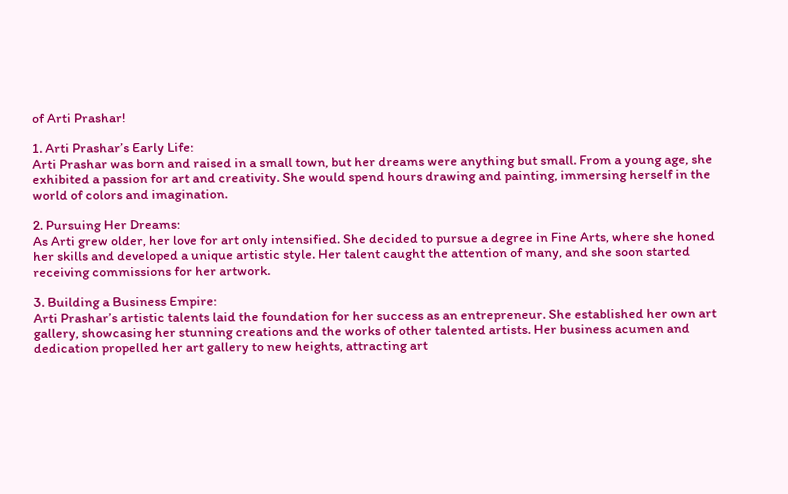of Arti Prashar!

1. Arti Prashar’s Early Life:
Arti Prashar was born and raised in a small town, but her dreams were anything but small. From a young age, she exhibited a passion for art and creativity. She would spend hours drawing and painting, immersing herself in the world of colors and imagination.

2. Pursuing Her Dreams:
As Arti grew older, her love for art only intensified. She decided to pursue a degree in Fine Arts, where she honed her skills and developed a unique artistic style. Her talent caught the attention of many, and she soon started receiving commissions for her artwork.

3. Building a Business Empire:
Arti Prashar’s artistic talents laid the foundation for her success as an entrepreneur. She established her own art gallery, showcasing her stunning creations and the works of other talented artists. Her business acumen and dedication propelled her art gallery to new heights, attracting art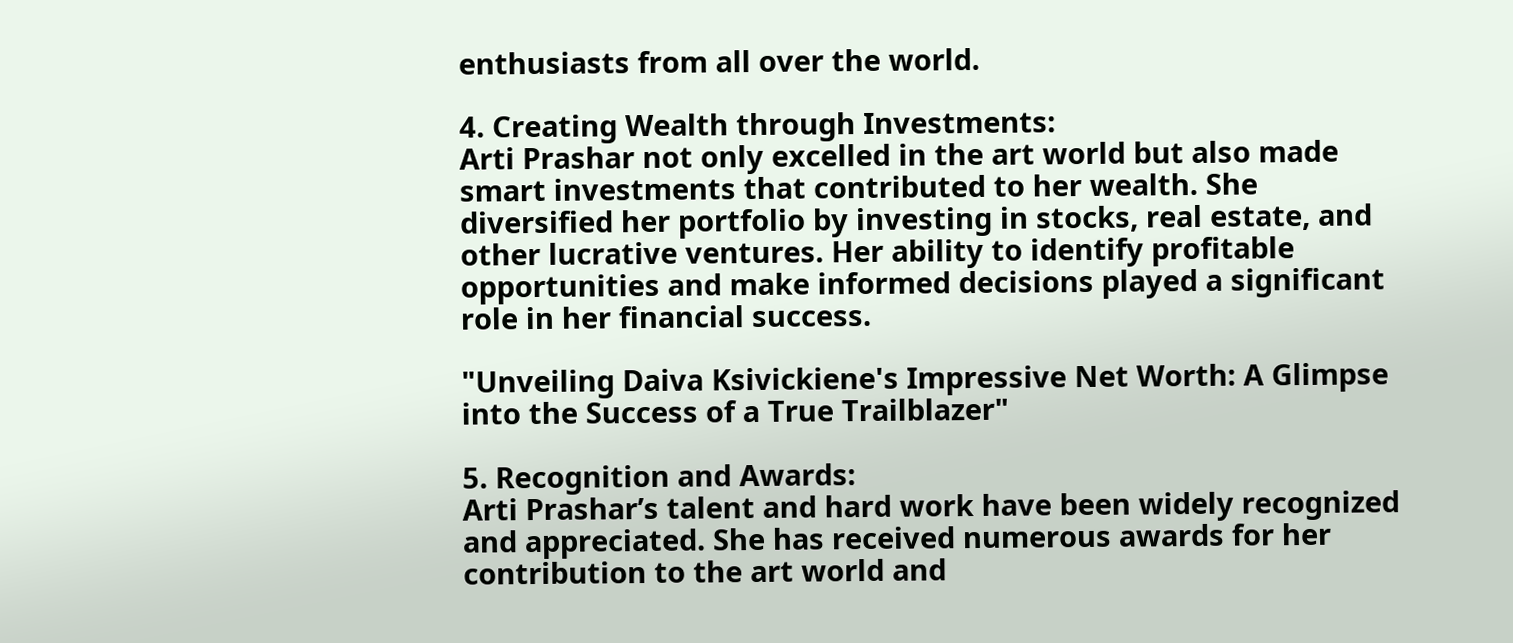enthusiasts from all over the world.

4. Creating Wealth through Investments:
Arti Prashar not only excelled in the art world but also made smart investments that contributed to her wealth. She diversified her portfolio by investing in stocks, real estate, and other lucrative ventures. Her ability to identify profitable opportunities and make informed decisions played a significant role in her financial success.

"Unveiling Daiva Ksivickiene's Impressive Net Worth: A Glimpse into the Success of a True Trailblazer"

5. Recognition and Awards:
Arti Prashar’s talent and hard work have been widely recognized and appreciated. She has received numerous awards for her contribution to the art world and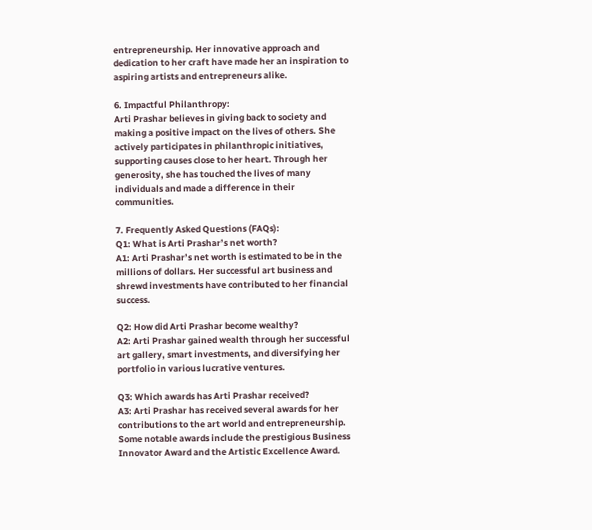entrepreneurship. Her innovative approach and dedication to her craft have made her an inspiration to aspiring artists and entrepreneurs alike.

6. Impactful Philanthropy:
Arti Prashar believes in giving back to society and making a positive impact on the lives of others. She actively participates in philanthropic initiatives, supporting causes close to her heart. Through her generosity, she has touched the lives of many individuals and made a difference in their communities.

7. Frequently Asked Questions (FAQs):
Q1: What is Arti Prashar’s net worth?
A1: Arti Prashar’s net worth is estimated to be in the millions of dollars. Her successful art business and shrewd investments have contributed to her financial success.

Q2: How did Arti Prashar become wealthy?
A2: Arti Prashar gained wealth through her successful art gallery, smart investments, and diversifying her portfolio in various lucrative ventures.

Q3: Which awards has Arti Prashar received?
A3: Arti Prashar has received several awards for her contributions to the art world and entrepreneurship. Some notable awards include the prestigious Business Innovator Award and the Artistic Excellence Award.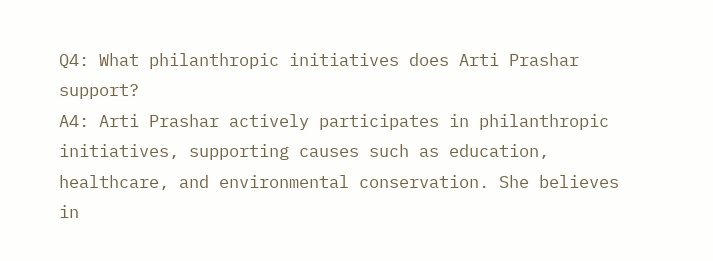Q4: What philanthropic initiatives does Arti Prashar support?
A4: Arti Prashar actively participates in philanthropic initiatives, supporting causes such as education, healthcare, and environmental conservation. She believes in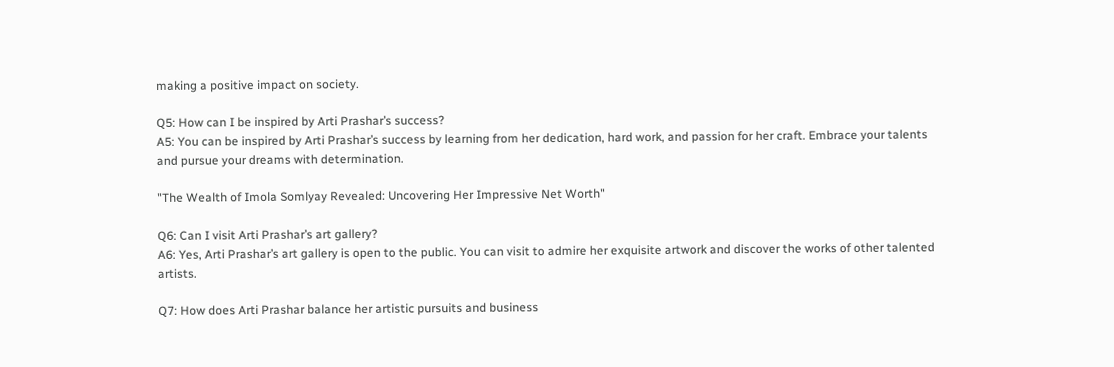making a positive impact on society.

Q5: How can I be inspired by Arti Prashar’s success?
A5: You can be inspired by Arti Prashar’s success by learning from her dedication, hard work, and passion for her craft. Embrace your talents and pursue your dreams with determination.

"The Wealth of Imola Somlyay Revealed: Uncovering Her Impressive Net Worth"

Q6: Can I visit Arti Prashar’s art gallery?
A6: Yes, Arti Prashar’s art gallery is open to the public. You can visit to admire her exquisite artwork and discover the works of other talented artists.

Q7: How does Arti Prashar balance her artistic pursuits and business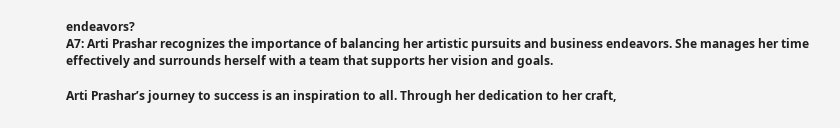endeavors?
A7: Arti Prashar recognizes the importance of balancing her artistic pursuits and business endeavors. She manages her time effectively and surrounds herself with a team that supports her vision and goals.

Arti Prashar’s journey to success is an inspiration to all. Through her dedication to her craft,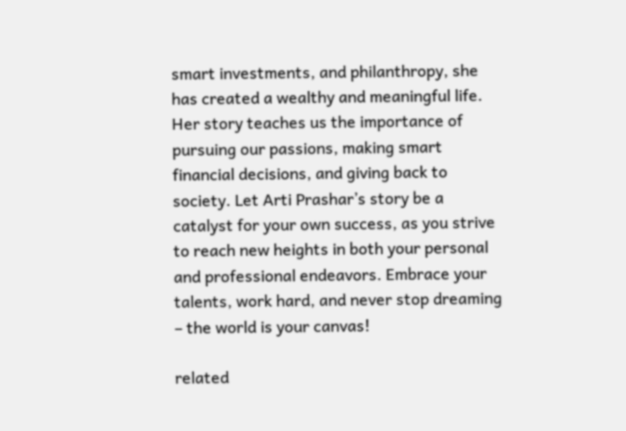smart investments, and philanthropy, she has created a wealthy and meaningful life. Her story teaches us the importance of pursuing our passions, making smart financial decisions, and giving back to society. Let Arti Prashar’s story be a catalyst for your own success, as you strive to reach new heights in both your personal and professional endeavors. Embrace your talents, work hard, and never stop dreaming – the world is your canvas!

related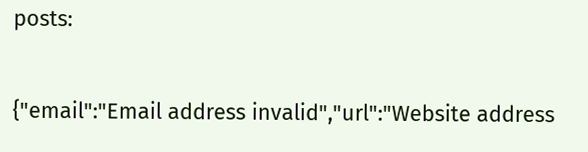posts:

{"email":"Email address invalid","url":"Website address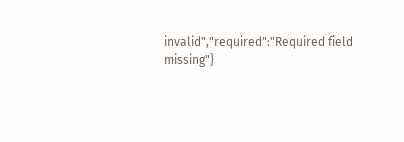invalid","required":"Required field missing"}